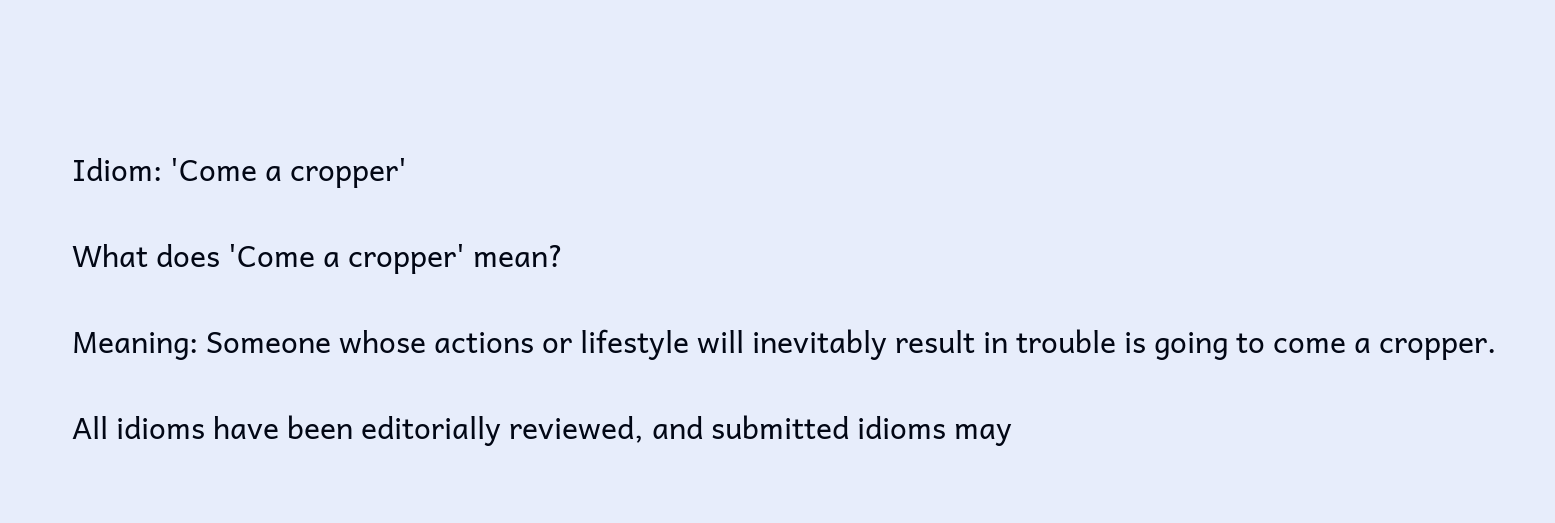Idiom: 'Come a cropper'

What does 'Come a cropper' mean?

Meaning: Someone whose actions or lifestyle will inevitably result in trouble is going to come a cropper.

All idioms have been editorially reviewed, and submitted idioms may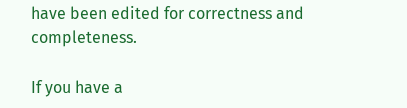have been edited for correctness and completeness.

If you have a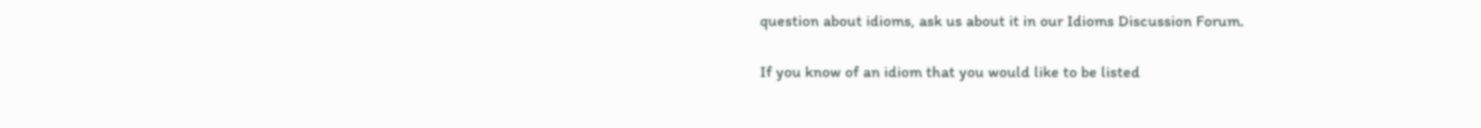question about idioms, ask us about it in our Idioms Discussion Forum.

If you know of an idiom that you would like to be listed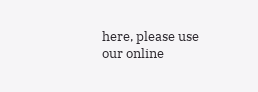here, please use our online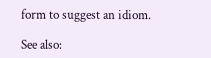form to suggest an idiom.

See also: